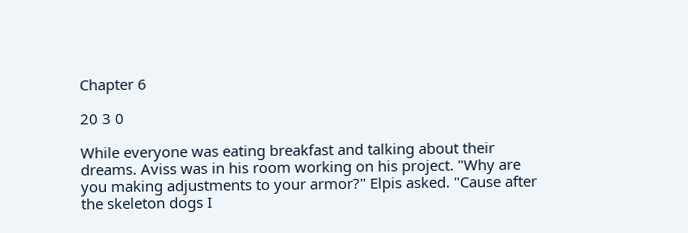Chapter 6

20 3 0

While everyone was eating breakfast and talking about their dreams. Aviss was in his room working on his project. "Why are you making adjustments to your armor?" Elpis asked. "Cause after the skeleton dogs I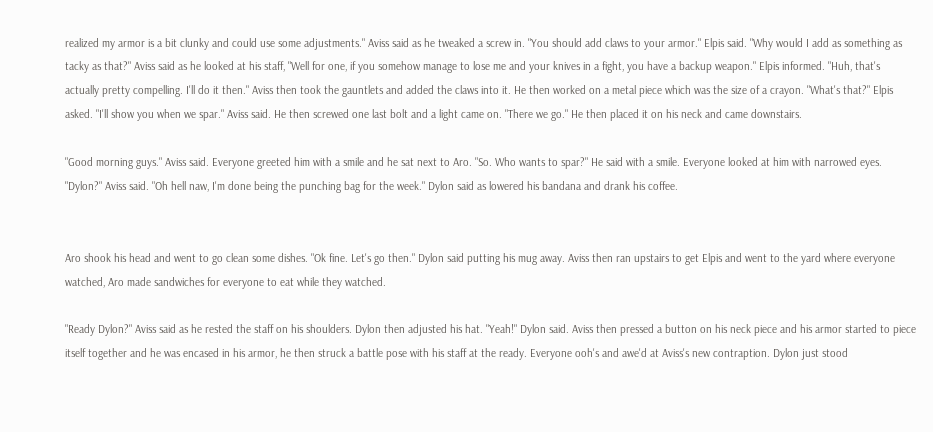realized my armor is a bit clunky and could use some adjustments." Aviss said as he tweaked a screw in. "You should add claws to your armor." Elpis said. "Why would I add as something as tacky as that?" Aviss said as he looked at his staff, "Well for one, if you somehow manage to lose me and your knives in a fight, you have a backup weapon." Elpis informed. "Huh, that's actually pretty compelling. I'll do it then." Aviss then took the gauntlets and added the claws into it. He then worked on a metal piece which was the size of a crayon. "What's that?" Elpis asked. "I'll show you when we spar." Aviss said. He then screwed one last bolt and a light came on. "There we go." He then placed it on his neck and came downstairs.

"Good morning guys." Aviss said. Everyone greeted him with a smile and he sat next to Aro. "So. Who wants to spar?" He said with a smile. Everyone looked at him with narrowed eyes. "Dylon?" Aviss said. "Oh hell naw, I'm done being the punching bag for the week." Dylon said as lowered his bandana and drank his coffee.


Aro shook his head and went to go clean some dishes. "Ok fine. Let's go then." Dylon said putting his mug away. Aviss then ran upstairs to get Elpis and went to the yard where everyone watched, Aro made sandwiches for everyone to eat while they watched.

"Ready Dylon?" Aviss said as he rested the staff on his shoulders. Dylon then adjusted his hat. "Yeah!" Dylon said. Aviss then pressed a button on his neck piece and his armor started to piece itself together and he was encased in his armor, he then struck a battle pose with his staff at the ready. Everyone ooh's and awe'd at Aviss's new contraption. Dylon just stood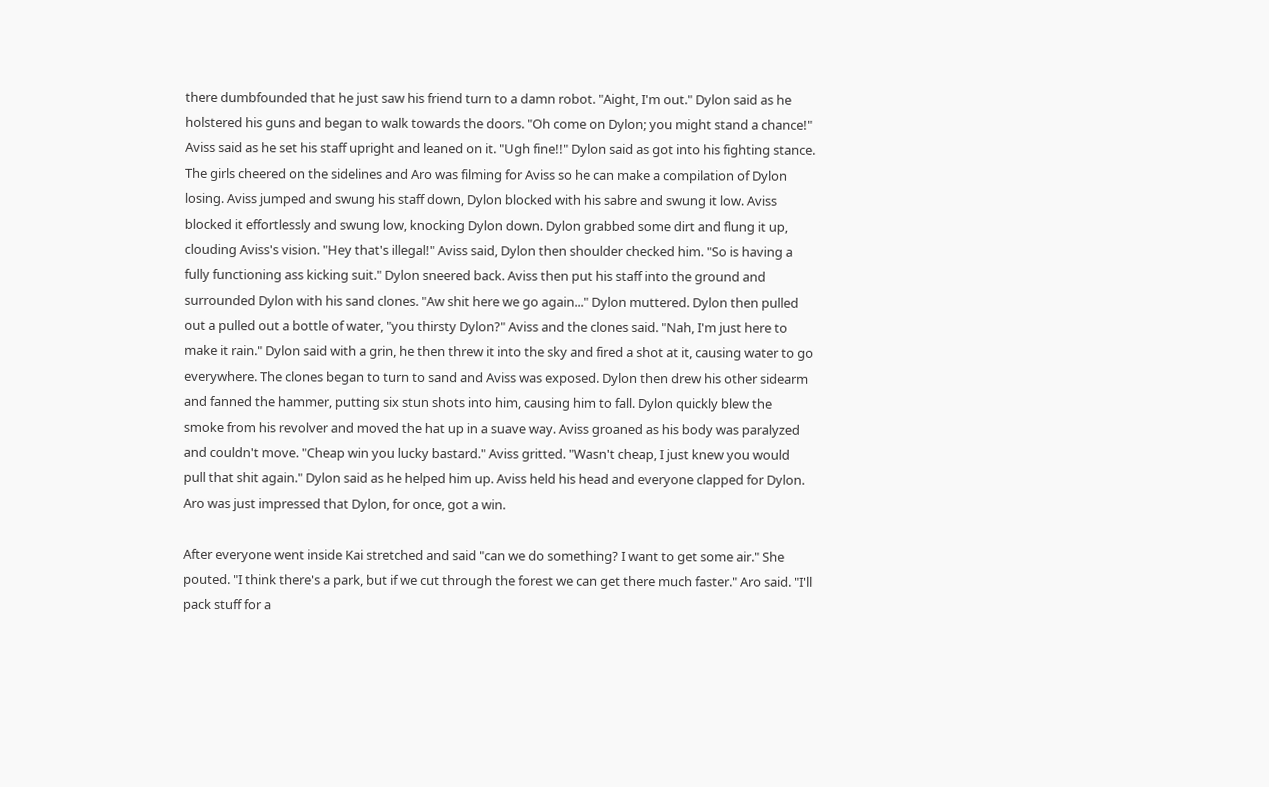there dumbfounded that he just saw his friend turn to a damn robot. "Aight, I'm out." Dylon said as he holstered his guns and began to walk towards the doors. "Oh come on Dylon; you might stand a chance!" Aviss said as he set his staff upright and leaned on it. "Ugh fine!!" Dylon said as got into his fighting stance. The girls cheered on the sidelines and Aro was filming for Aviss so he can make a compilation of Dylon losing. Aviss jumped and swung his staff down, Dylon blocked with his sabre and swung it low. Aviss blocked it effortlessly and swung low, knocking Dylon down. Dylon grabbed some dirt and flung it up, clouding Aviss's vision. "Hey that's illegal!" Aviss said, Dylon then shoulder checked him. "So is having a fully functioning ass kicking suit." Dylon sneered back. Aviss then put his staff into the ground and surrounded Dylon with his sand clones. "Aw shit here we go again..." Dylon muttered. Dylon then pulled out a pulled out a bottle of water, "you thirsty Dylon?" Aviss and the clones said. "Nah, I'm just here to make it rain." Dylon said with a grin, he then threw it into the sky and fired a shot at it, causing water to go everywhere. The clones began to turn to sand and Aviss was exposed. Dylon then drew his other sidearm and fanned the hammer, putting six stun shots into him, causing him to fall. Dylon quickly blew the smoke from his revolver and moved the hat up in a suave way. Aviss groaned as his body was paralyzed and couldn't move. "Cheap win you lucky bastard." Aviss gritted. "Wasn't cheap, I just knew you would pull that shit again." Dylon said as he helped him up. Aviss held his head and everyone clapped for Dylon. Aro was just impressed that Dylon, for once, got a win.

After everyone went inside Kai stretched and said "can we do something? I want to get some air." She pouted. "I think there's a park, but if we cut through the forest we can get there much faster." Aro said. "I'll pack stuff for a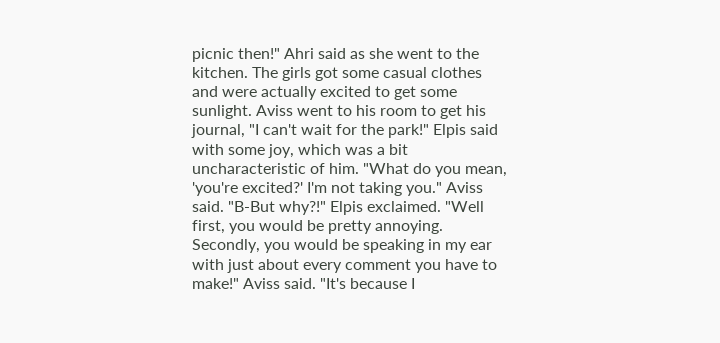picnic then!" Ahri said as she went to the kitchen. The girls got some casual clothes and were actually excited to get some sunlight. Aviss went to his room to get his journal, "I can't wait for the park!" Elpis said with some joy, which was a bit uncharacteristic of him. "What do you mean, 'you're excited?' I'm not taking you." Aviss said. "B-But why?!" Elpis exclaimed. "Well first, you would be pretty annoying. Secondly, you would be speaking in my ear with just about every comment you have to make!" Aviss said. "It's because I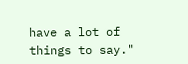have a lot of things to say."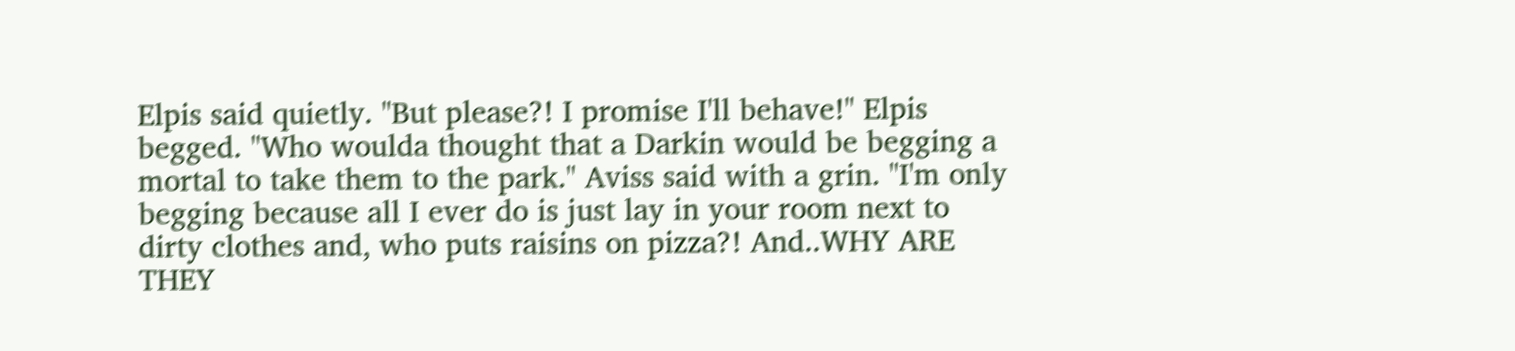Elpis said quietly. "But please?! I promise I'll behave!" Elpis begged. "Who woulda thought that a Darkin would be begging a mortal to take them to the park." Aviss said with a grin. "I'm only begging because all I ever do is just lay in your room next to dirty clothes and, who puts raisins on pizza?! And..WHY ARE THEY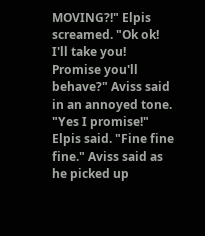MOVING?!" Elpis screamed. "Ok ok! I'll take you! Promise you'll behave?" Aviss said in an annoyed tone. "Yes I promise!" Elpis said. "Fine fine fine." Aviss said as he picked up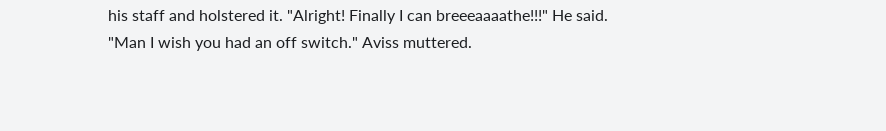his staff and holstered it. "Alright! Finally I can breeeaaaathe!!!" He said. "Man I wish you had an off switch." Aviss muttered.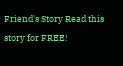Friend's Story Read this story for FREE!